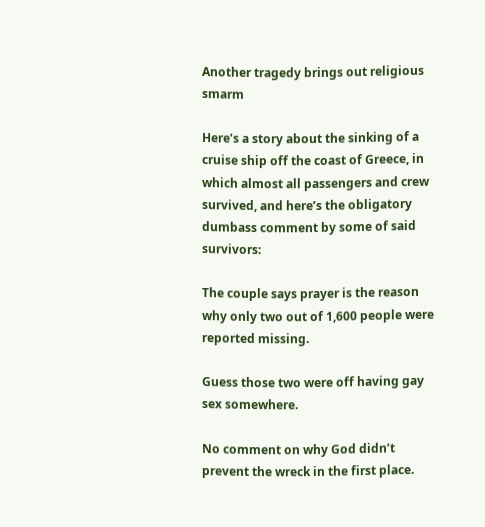Another tragedy brings out religious smarm

Here’s a story about the sinking of a cruise ship off the coast of Greece, in which almost all passengers and crew survived, and here’s the obligatory dumbass comment by some of said survivors:

The couple says prayer is the reason why only two out of 1,600 people were reported missing.

Guess those two were off having gay sex somewhere.

No comment on why God didn’t prevent the wreck in the first place.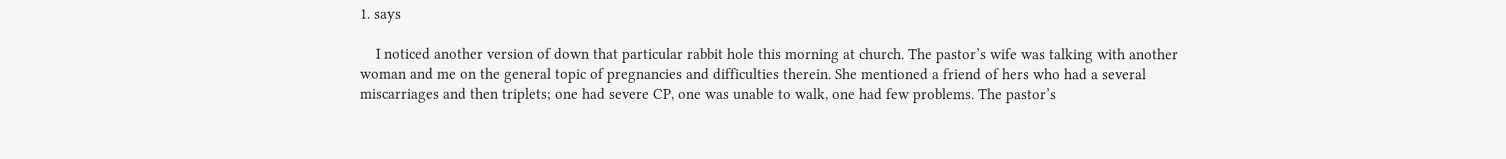1. says

    I noticed another version of down that particular rabbit hole this morning at church. The pastor’s wife was talking with another woman and me on the general topic of pregnancies and difficulties therein. She mentioned a friend of hers who had a several miscarriages and then triplets; one had severe CP, one was unable to walk, one had few problems. The pastor’s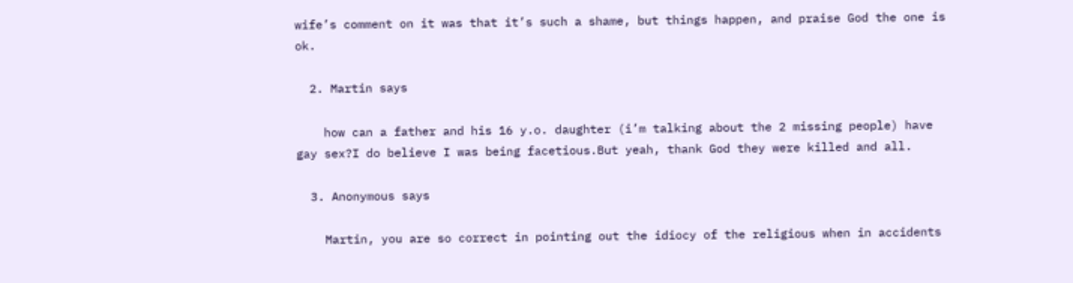wife’s comment on it was that it’s such a shame, but things happen, and praise God the one is ok.

  2. Martin says

    how can a father and his 16 y.o. daughter (i’m talking about the 2 missing people) have gay sex?I do believe I was being facetious.But yeah, thank God they were killed and all.

  3. Anonymous says

    Martin, you are so correct in pointing out the idiocy of the religious when in accidents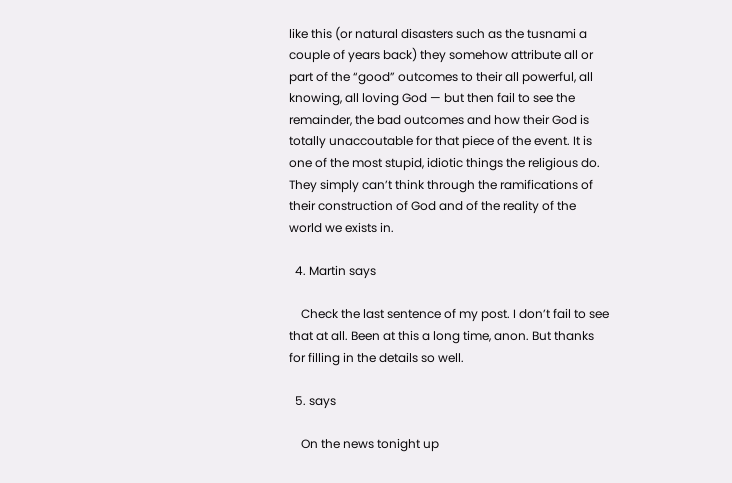like this (or natural disasters such as the tusnami a couple of years back) they somehow attribute all or part of the “good” outcomes to their all powerful, all knowing, all loving God — but then fail to see the remainder, the bad outcomes and how their God is totally unaccoutable for that piece of the event. It is one of the most stupid, idiotic things the religious do. They simply can’t think through the ramifications of their construction of God and of the reality of the world we exists in.

  4. Martin says

    Check the last sentence of my post. I don’t fail to see that at all. Been at this a long time, anon. But thanks for filling in the details so well.

  5. says

    On the news tonight up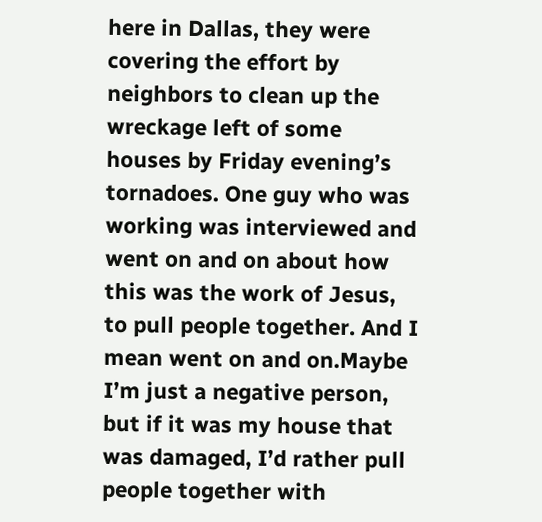here in Dallas, they were covering the effort by neighbors to clean up the wreckage left of some houses by Friday evening’s tornadoes. One guy who was working was interviewed and went on and on about how this was the work of Jesus, to pull people together. And I mean went on and on.Maybe I’m just a negative person, but if it was my house that was damaged, I’d rather pull people together with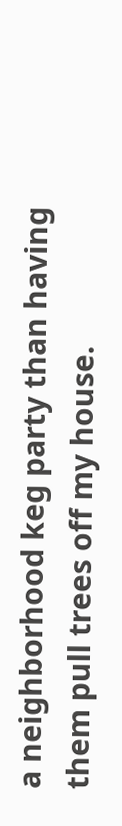a neighborhood keg party than having them pull trees off my house.